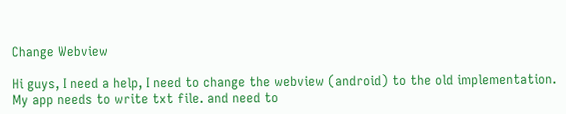Change Webview

Hi guys, I need a help, I need to change the webview (android) to the old implementation.
My app needs to write txt file. and need to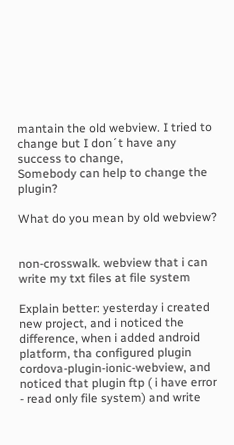mantain the old webview. I tried to change but I don´t have any success to change,
Somebody can help to change the plugin?

What do you mean by old webview?


non-crosswalk. webview that i can write my txt files at file system

Explain better: yesterday i created new project, and i noticed the difference, when i added android platform, tha configured plugin cordova-plugin-ionic-webview, and noticed that plugin ftp ( i have error - read only file system) and write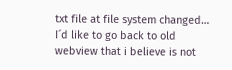txt file at file system changed… I´d like to go back to old webview that i believe is not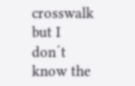crosswalk but I don´t know the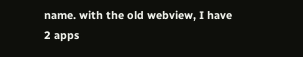name. with the old webview, I have 2 apps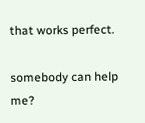that works perfect.

somebody can help me?